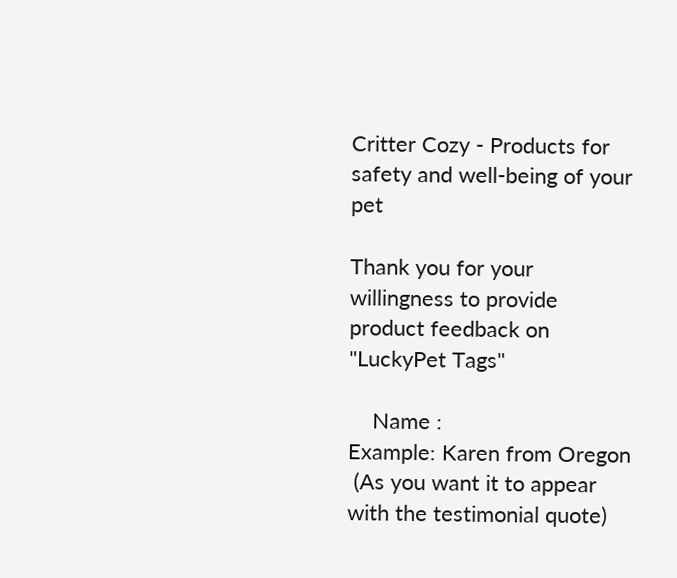Critter Cozy - Products for safety and well-being of your pet

Thank you for your willingness to provide product feedback on "LuckyPet Tags"

    Name :
Example: Karen from Oregon
 (As you want it to appear with the testimonial quote)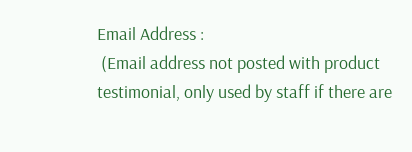Email Address :
 (Email address not posted with product testimonial, only used by staff if there are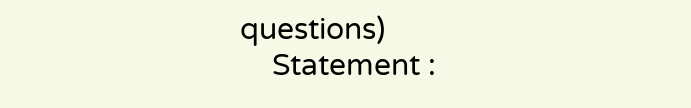questions)
    Statement :